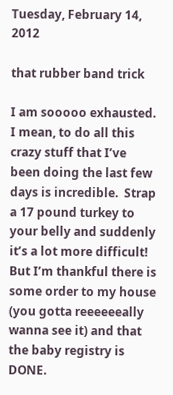Tuesday, February 14, 2012

that rubber band trick

I am sooooo exhausted.  I mean, to do all this crazy stuff that I’ve been doing the last few days is incredible.  Strap a 17 pound turkey to your belly and suddenly it’s a lot more difficult!  But I’m thankful there is some order to my house (you gotta reeeeeeally wanna see it) and that the baby registry is DONE.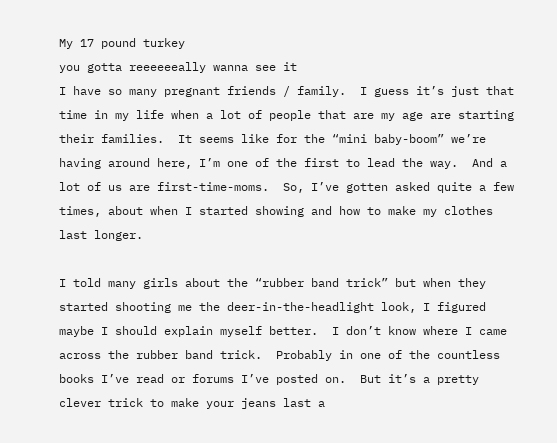My 17 pound turkey
you gotta reeeeeeally wanna see it
I have so many pregnant friends / family.  I guess it’s just that time in my life when a lot of people that are my age are starting their families.  It seems like for the “mini baby-boom” we’re having around here, I’m one of the first to lead the way.  And a lot of us are first-time-moms.  So, I’ve gotten asked quite a few times, about when I started showing and how to make my clothes last longer.

I told many girls about the “rubber band trick” but when they started shooting me the deer-in-the-headlight look, I figured maybe I should explain myself better.  I don’t know where I came across the rubber band trick.  Probably in one of the countless books I’ve read or forums I’ve posted on.  But it’s a pretty clever trick to make your jeans last a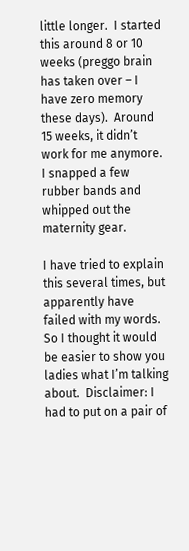little longer.  I started this around 8 or 10 weeks (preggo brain has taken over – I have zero memory these days).  Around 15 weeks, it didn’t work for me anymore.  I snapped a few rubber bands and whipped out the maternity gear.

I have tried to explain this several times, but apparently have failed with my words.  So I thought it would be easier to show you ladies what I’m talking about.  Disclaimer: I had to put on a pair of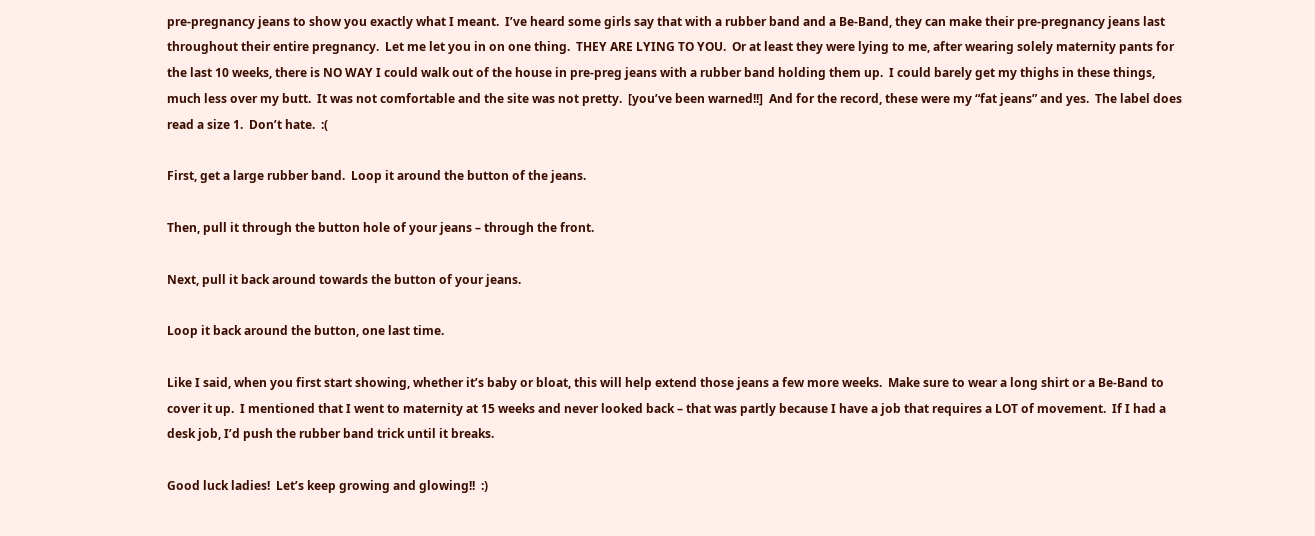pre-pregnancy jeans to show you exactly what I meant.  I’ve heard some girls say that with a rubber band and a Be-Band, they can make their pre-pregnancy jeans last throughout their entire pregnancy.  Let me let you in on one thing.  THEY ARE LYING TO YOU.  Or at least they were lying to me, after wearing solely maternity pants for the last 10 weeks, there is NO WAY I could walk out of the house in pre-preg jeans with a rubber band holding them up.  I could barely get my thighs in these things, much less over my butt.  It was not comfortable and the site was not pretty.  [you’ve been warned!!]  And for the record, these were my “fat jeans” and yes.  The label does read a size 1.  Don’t hate.  :(

First, get a large rubber band.  Loop it around the button of the jeans.

Then, pull it through the button hole of your jeans – through the front.

Next, pull it back around towards the button of your jeans.

Loop it back around the button, one last time.

Like I said, when you first start showing, whether it’s baby or bloat, this will help extend those jeans a few more weeks.  Make sure to wear a long shirt or a Be-Band to cover it up.  I mentioned that I went to maternity at 15 weeks and never looked back – that was partly because I have a job that requires a LOT of movement.  If I had a desk job, I’d push the rubber band trick until it breaks.

Good luck ladies!  Let’s keep growing and glowing!!  :)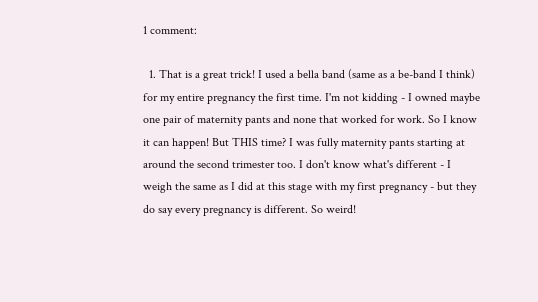1 comment:

  1. That is a great trick! I used a bella band (same as a be-band I think) for my entire pregnancy the first time. I'm not kidding - I owned maybe one pair of maternity pants and none that worked for work. So I know it can happen! But THIS time? I was fully maternity pants starting at around the second trimester too. I don't know what's different - I weigh the same as I did at this stage with my first pregnancy - but they do say every pregnancy is different. So weird!